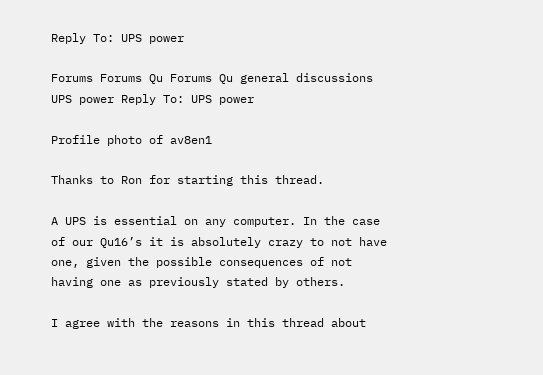Reply To: UPS power

Forums Forums Qu Forums Qu general discussions UPS power Reply To: UPS power

Profile photo of av8en1

Thanks to Ron for starting this thread.

A UPS is essential on any computer. In the case of our Qu16’s it is absolutely crazy to not have one, given the possible consequences of not having one as previously stated by others.

I agree with the reasons in this thread about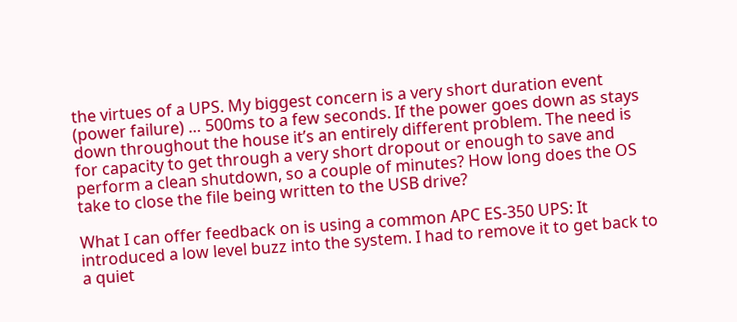the virtues of a UPS. My biggest concern is a very short duration event (power failure) … 500ms to a few seconds. If the power goes down as stays down throughout the house it’s an entirely different problem. The need is for capacity to get through a very short dropout or enough to save and perform a clean shutdown, so a couple of minutes? How long does the OS take to close the file being written to the USB drive?

What I can offer feedback on is using a common APC ES-350 UPS: It introduced a low level buzz into the system. I had to remove it to get back to a quiet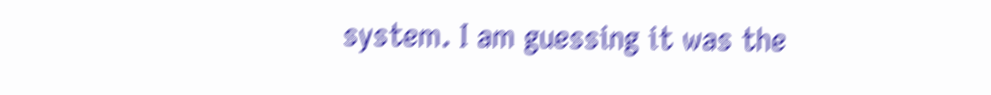system. I am guessing it was the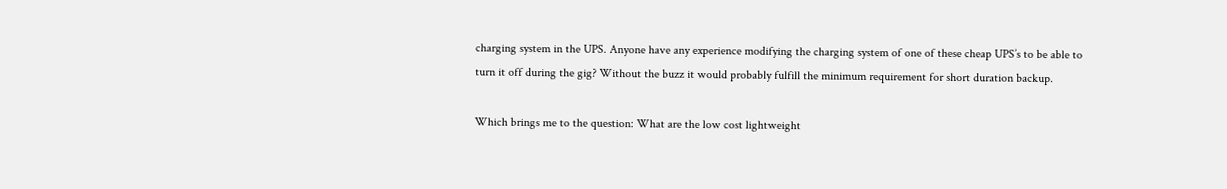charging system in the UPS. Anyone have any experience modifying the charging system of one of these cheap UPS’s to be able to turn it off during the gig? Without the buzz it would probably fulfill the minimum requirement for short duration backup.

Which brings me to the question: What are the low cost lightweight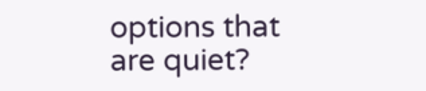options that are quiet?